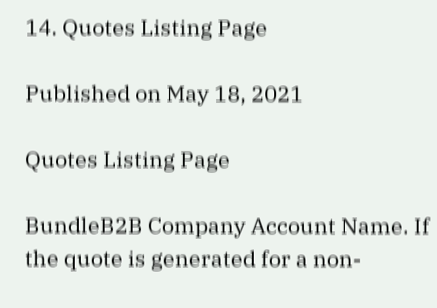14. Quotes Listing Page

Published on May 18, 2021

Quotes Listing Page

BundleB2B Company Account Name. If the quote is generated for a non-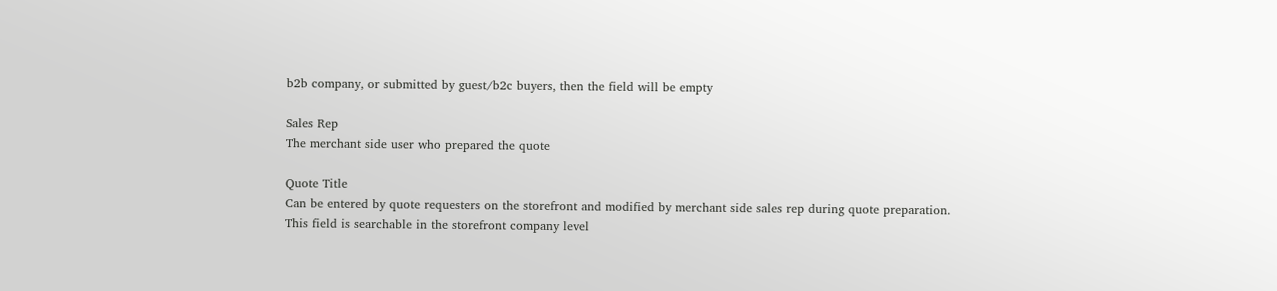b2b company, or submitted by guest/b2c buyers, then the field will be empty

Sales Rep
The merchant side user who prepared the quote

Quote Title
Can be entered by quote requesters on the storefront and modified by merchant side sales rep during quote preparation. This field is searchable in the storefront company level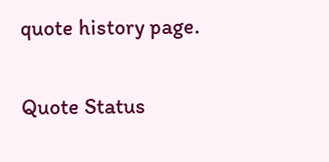quote history page.

Quote Status